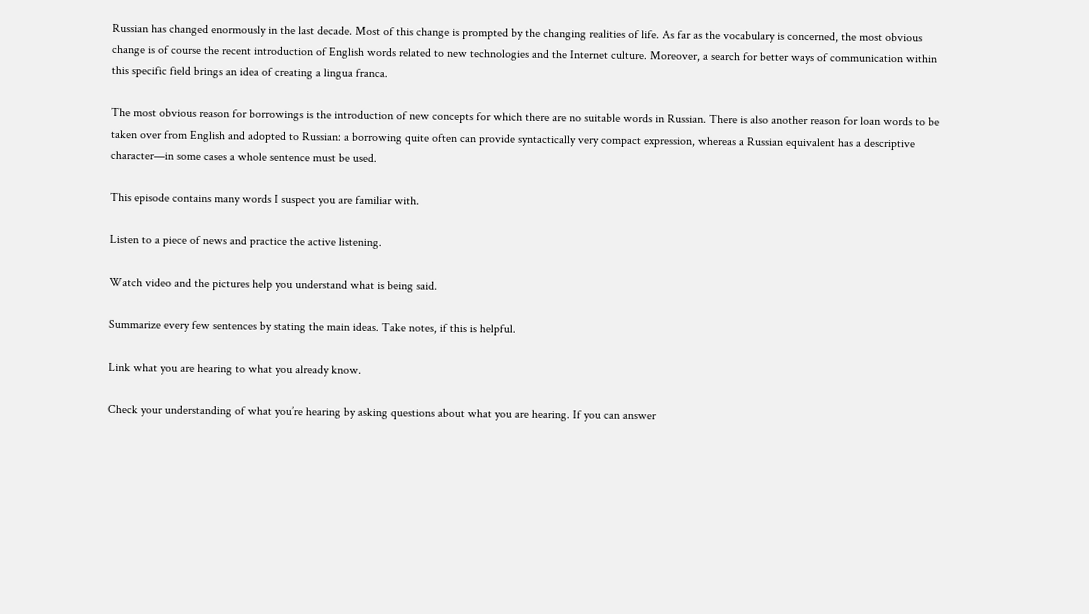Russian has changed enormously in the last decade. Most of this change is prompted by the changing realities of life. As far as the vocabulary is concerned, the most obvious change is of course the recent introduction of English words related to new technologies and the Internet culture. Moreover, a search for better ways of communication within this specific field brings an idea of creating a lingua franca.

The most obvious reason for borrowings is the introduction of new concepts for which there are no suitable words in Russian. There is also another reason for loan words to be taken over from English and adopted to Russian: a borrowing quite often can provide syntactically very compact expression, whereas a Russian equivalent has a descriptive character—in some cases a whole sentence must be used.

This episode contains many words I suspect you are familiar with.

Listen to a piece of news and practice the active listening.

Watch video and the pictures help you understand what is being said.

Summarize every few sentences by stating the main ideas. Take notes, if this is helpful.

Link what you are hearing to what you already know.

Check your understanding of what you’re hearing by asking questions about what you are hearing. If you can answer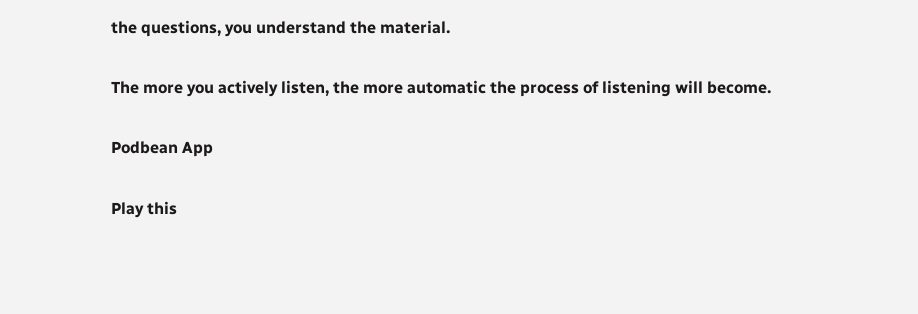the questions, you understand the material.

The more you actively listen, the more automatic the process of listening will become.

Podbean App

Play this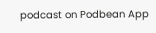podcast on Podbean App